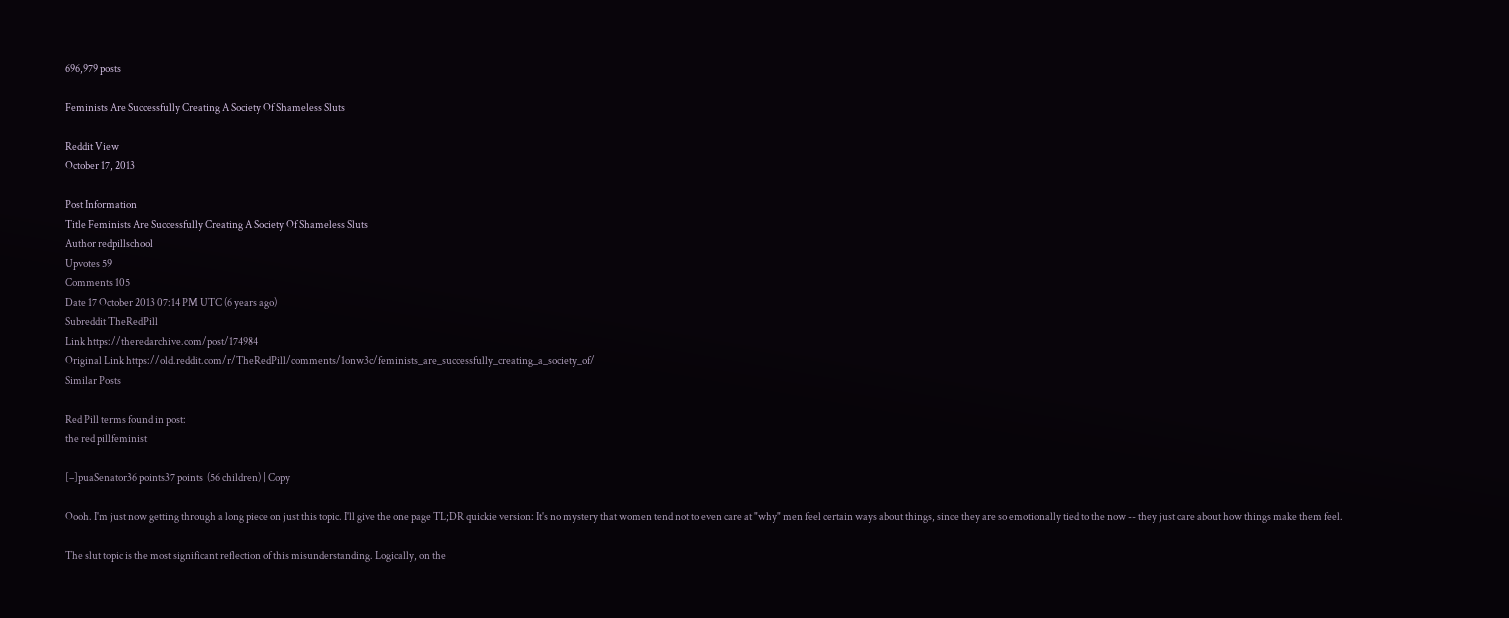696,979 posts

Feminists Are Successfully Creating A Society Of Shameless Sluts

Reddit View
October 17, 2013

Post Information
Title Feminists Are Successfully Creating A Society Of Shameless Sluts
Author redpillschool
Upvotes 59
Comments 105
Date 17 October 2013 07:14 PM UTC (6 years ago)
Subreddit TheRedPill
Link https://theredarchive.com/post/174984
Original Link https://old.reddit.com/r/TheRedPill/comments/1onw3c/feminists_are_successfully_creating_a_society_of/
Similar Posts

Red Pill terms found in post:
the red pillfeminist

[–]puaSenator36 points37 points  (56 children) | Copy

Oooh. I'm just now getting through a long piece on just this topic. I'll give the one page TL;DR quickie version: It's no mystery that women tend not to even care at "why" men feel certain ways about things, since they are so emotionally tied to the now -- they just care about how things make them feel.

The slut topic is the most significant reflection of this misunderstanding. Logically, on the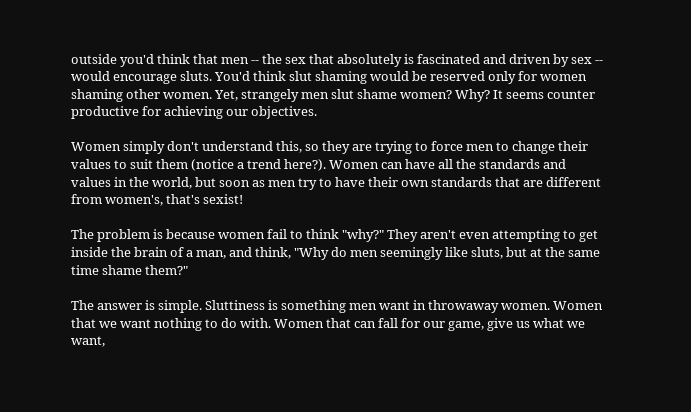outside you'd think that men -- the sex that absolutely is fascinated and driven by sex -- would encourage sluts. You'd think slut shaming would be reserved only for women shaming other women. Yet, strangely men slut shame women? Why? It seems counter productive for achieving our objectives.

Women simply don't understand this, so they are trying to force men to change their values to suit them (notice a trend here?). Women can have all the standards and values in the world, but soon as men try to have their own standards that are different from women's, that's sexist!

The problem is because women fail to think "why?" They aren't even attempting to get inside the brain of a man, and think, "Why do men seemingly like sluts, but at the same time shame them?"

The answer is simple. Sluttiness is something men want in throwaway women. Women that we want nothing to do with. Women that can fall for our game, give us what we want,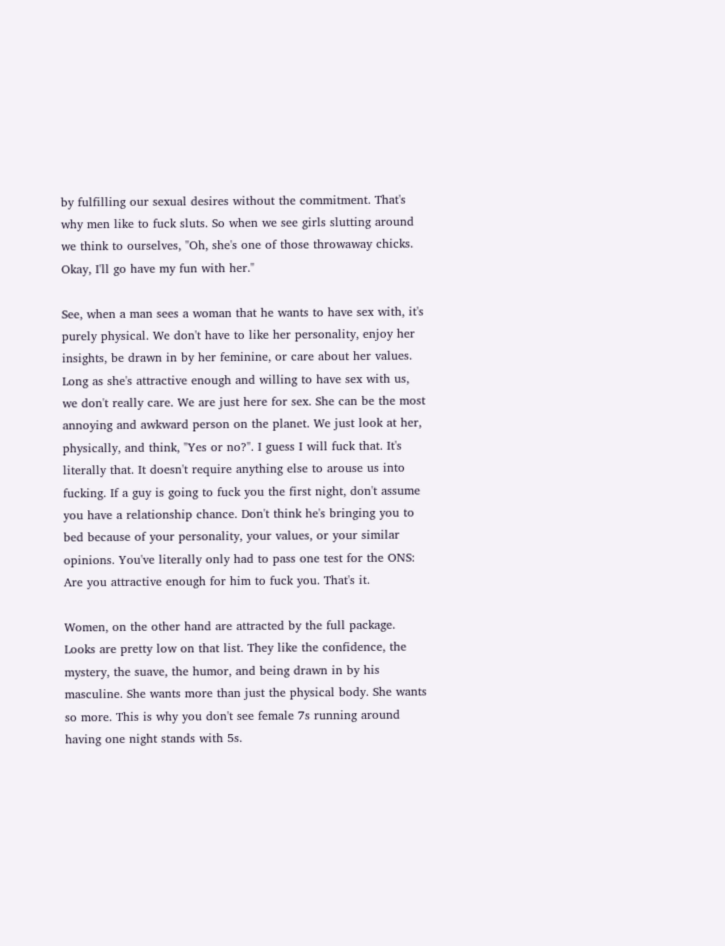by fulfilling our sexual desires without the commitment. That's why men like to fuck sluts. So when we see girls slutting around we think to ourselves, "Oh, she's one of those throwaway chicks. Okay, I'll go have my fun with her."

See, when a man sees a woman that he wants to have sex with, it's purely physical. We don't have to like her personality, enjoy her insights, be drawn in by her feminine, or care about her values. Long as she's attractive enough and willing to have sex with us, we don't really care. We are just here for sex. She can be the most annoying and awkward person on the planet. We just look at her, physically, and think, "Yes or no?". I guess I will fuck that. It's literally that. It doesn't require anything else to arouse us into fucking. If a guy is going to fuck you the first night, don't assume you have a relationship chance. Don't think he's bringing you to bed because of your personality, your values, or your similar opinions. You've literally only had to pass one test for the ONS: Are you attractive enough for him to fuck you. That's it.

Women, on the other hand are attracted by the full package. Looks are pretty low on that list. They like the confidence, the mystery, the suave, the humor, and being drawn in by his masculine. She wants more than just the physical body. She wants so more. This is why you don't see female 7s running around having one night stands with 5s.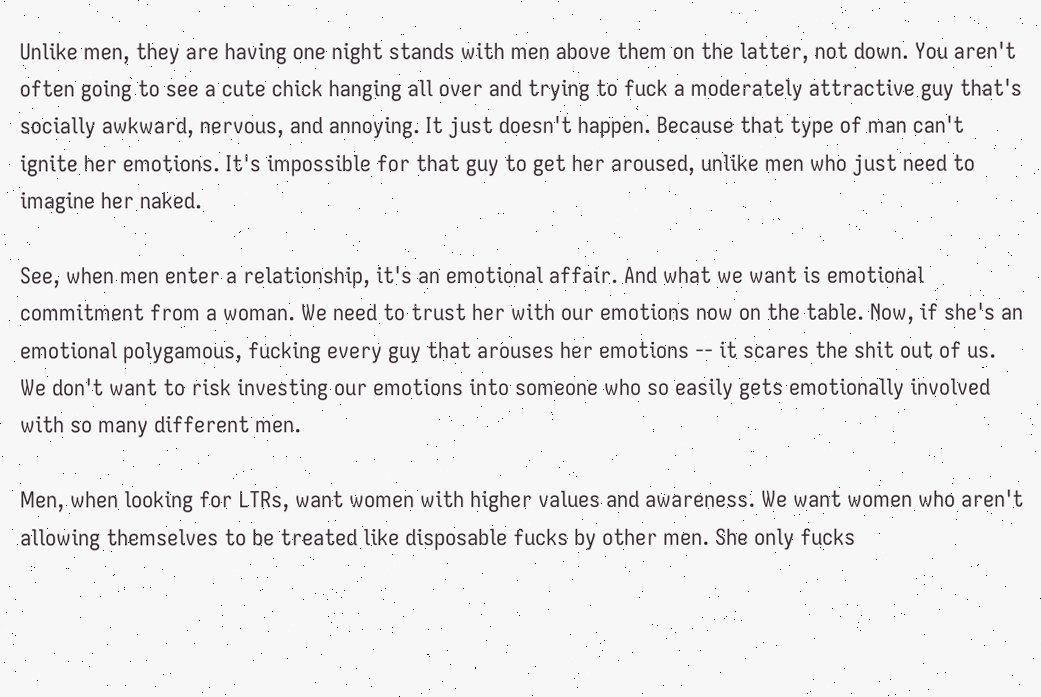Unlike men, they are having one night stands with men above them on the latter, not down. You aren't often going to see a cute chick hanging all over and trying to fuck a moderately attractive guy that's socially awkward, nervous, and annoying. It just doesn't happen. Because that type of man can't ignite her emotions. It's impossible for that guy to get her aroused, unlike men who just need to imagine her naked.

See, when men enter a relationship, it's an emotional affair. And what we want is emotional commitment from a woman. We need to trust her with our emotions now on the table. Now, if she's an emotional polygamous, fucking every guy that arouses her emotions -- it scares the shit out of us. We don't want to risk investing our emotions into someone who so easily gets emotionally involved with so many different men.

Men, when looking for LTRs, want women with higher values and awareness. We want women who aren't allowing themselves to be treated like disposable fucks by other men. She only fucks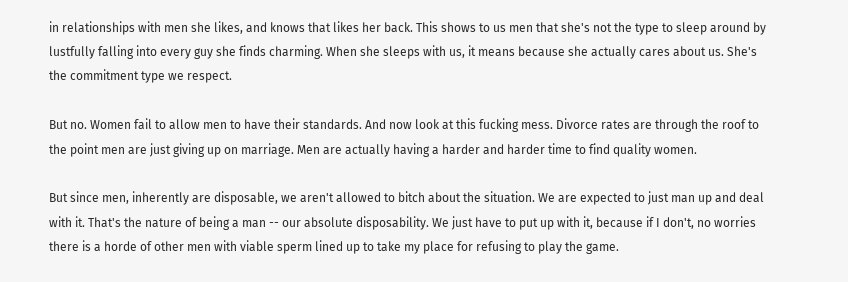in relationships with men she likes, and knows that likes her back. This shows to us men that she's not the type to sleep around by lustfully falling into every guy she finds charming. When she sleeps with us, it means because she actually cares about us. She's the commitment type we respect.

But no. Women fail to allow men to have their standards. And now look at this fucking mess. Divorce rates are through the roof to the point men are just giving up on marriage. Men are actually having a harder and harder time to find quality women.

But since men, inherently are disposable, we aren't allowed to bitch about the situation. We are expected to just man up and deal with it. That's the nature of being a man -- our absolute disposability. We just have to put up with it, because if I don't, no worries there is a horde of other men with viable sperm lined up to take my place for refusing to play the game.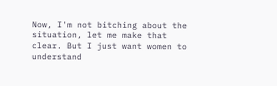Now, I'm not bitching about the situation, let me make that clear. But I just want women to understand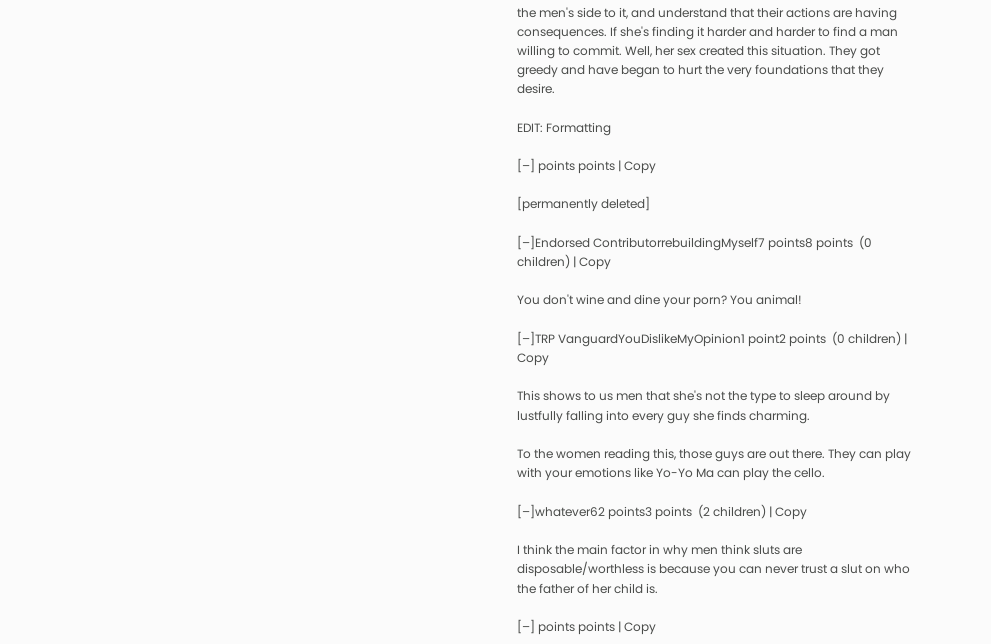the men's side to it, and understand that their actions are having consequences. If she's finding it harder and harder to find a man willing to commit. Well, her sex created this situation. They got greedy and have began to hurt the very foundations that they desire.

EDIT: Formatting

[–] points points | Copy

[permanently deleted]

[–]Endorsed ContributorrebuildingMyself7 points8 points  (0 children) | Copy

You don't wine and dine your porn? You animal!

[–]TRP VanguardYouDislikeMyOpinion1 point2 points  (0 children) | Copy

This shows to us men that she's not the type to sleep around by lustfully falling into every guy she finds charming.

To the women reading this, those guys are out there. They can play with your emotions like Yo-Yo Ma can play the cello.

[–]whatever62 points3 points  (2 children) | Copy

I think the main factor in why men think sluts are disposable/worthless is because you can never trust a slut on who the father of her child is.

[–] points points | Copy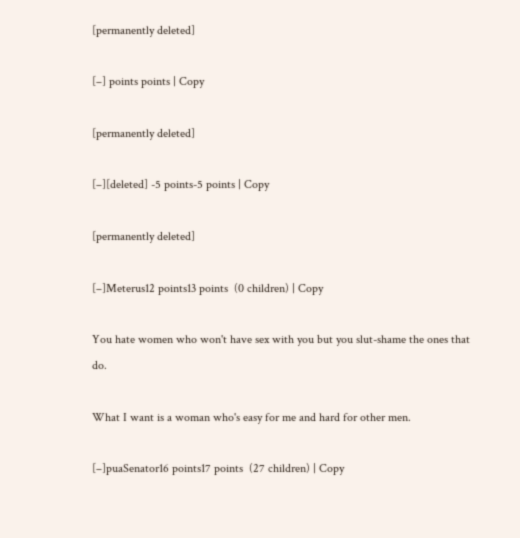[permanently deleted]

[–] points points | Copy

[permanently deleted]

[–][deleted] -5 points-5 points | Copy

[permanently deleted]

[–]Meterus12 points13 points  (0 children) | Copy

You hate women who won't have sex with you but you slut-shame the ones that do.

What I want is a woman who's easy for me and hard for other men.

[–]puaSenator16 points17 points  (27 children) | Copy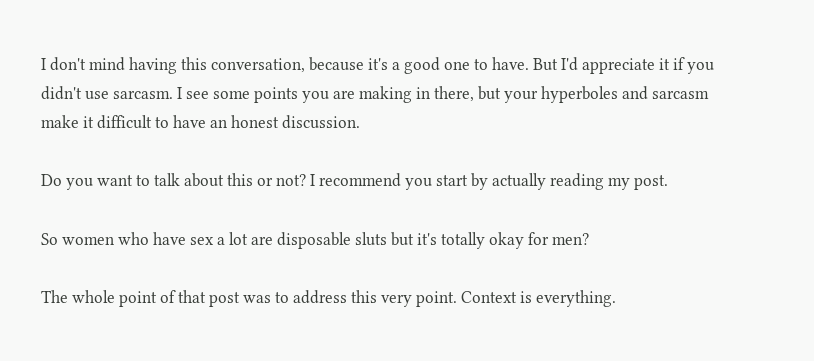I don't mind having this conversation, because it's a good one to have. But I'd appreciate it if you didn't use sarcasm. I see some points you are making in there, but your hyperboles and sarcasm make it difficult to have an honest discussion.

Do you want to talk about this or not? I recommend you start by actually reading my post.

So women who have sex a lot are disposable sluts but it's totally okay for men?

The whole point of that post was to address this very point. Context is everything.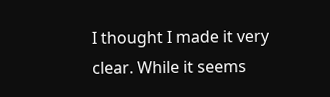I thought I made it very clear. While it seems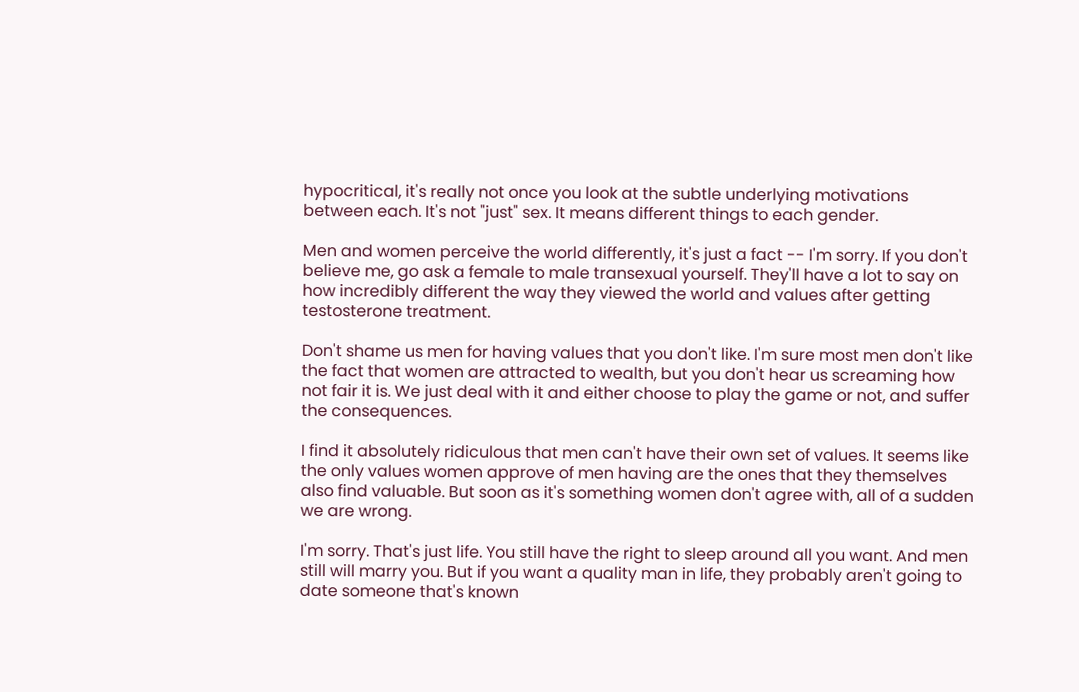hypocritical, it's really not once you look at the subtle underlying motivations between each. It's not "just" sex. It means different things to each gender.

Men and women perceive the world differently, it's just a fact -- I'm sorry. If you don't believe me, go ask a female to male transexual yourself. They'll have a lot to say on how incredibly different the way they viewed the world and values after getting testosterone treatment.

Don't shame us men for having values that you don't like. I'm sure most men don't like the fact that women are attracted to wealth, but you don't hear us screaming how not fair it is. We just deal with it and either choose to play the game or not, and suffer the consequences.

I find it absolutely ridiculous that men can't have their own set of values. It seems like the only values women approve of men having are the ones that they themselves also find valuable. But soon as it's something women don't agree with, all of a sudden we are wrong.

I'm sorry. That's just life. You still have the right to sleep around all you want. And men still will marry you. But if you want a quality man in life, they probably aren't going to date someone that's known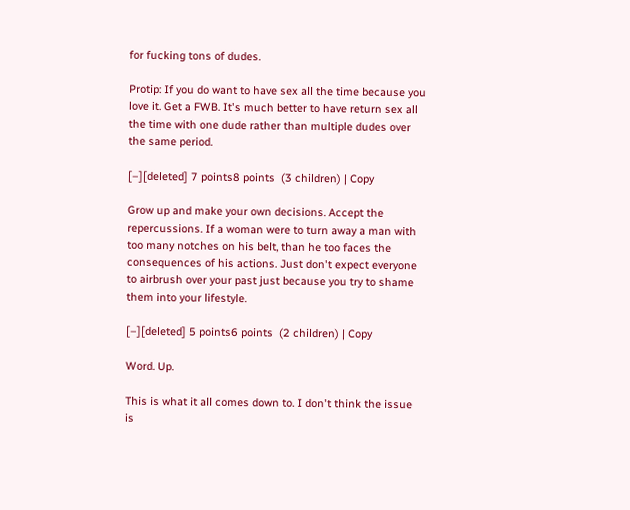for fucking tons of dudes.

Protip: If you do want to have sex all the time because you love it. Get a FWB. It's much better to have return sex all the time with one dude rather than multiple dudes over the same period.

[–][deleted] 7 points8 points  (3 children) | Copy

Grow up and make your own decisions. Accept the repercussions. If a woman were to turn away a man with too many notches on his belt, than he too faces the consequences of his actions. Just don't expect everyone to airbrush over your past just because you try to shame them into your lifestyle.

[–][deleted] 5 points6 points  (2 children) | Copy

Word. Up.

This is what it all comes down to. I don't think the issue is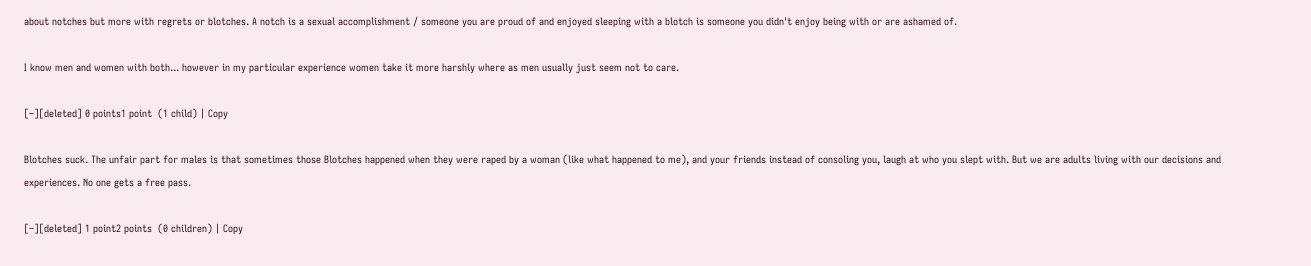about notches but more with regrets or blotches. A notch is a sexual accomplishment / someone you are proud of and enjoyed sleeping with a blotch is someone you didn't enjoy being with or are ashamed of.

I know men and women with both... however in my particular experience women take it more harshly where as men usually just seem not to care.

[–][deleted] 0 points1 point  (1 child) | Copy

Blotches suck. The unfair part for males is that sometimes those Blotches happened when they were raped by a woman (like what happened to me), and your friends instead of consoling you, laugh at who you slept with. But we are adults living with our decisions and experiences. No one gets a free pass.

[–][deleted] 1 point2 points  (0 children) | Copy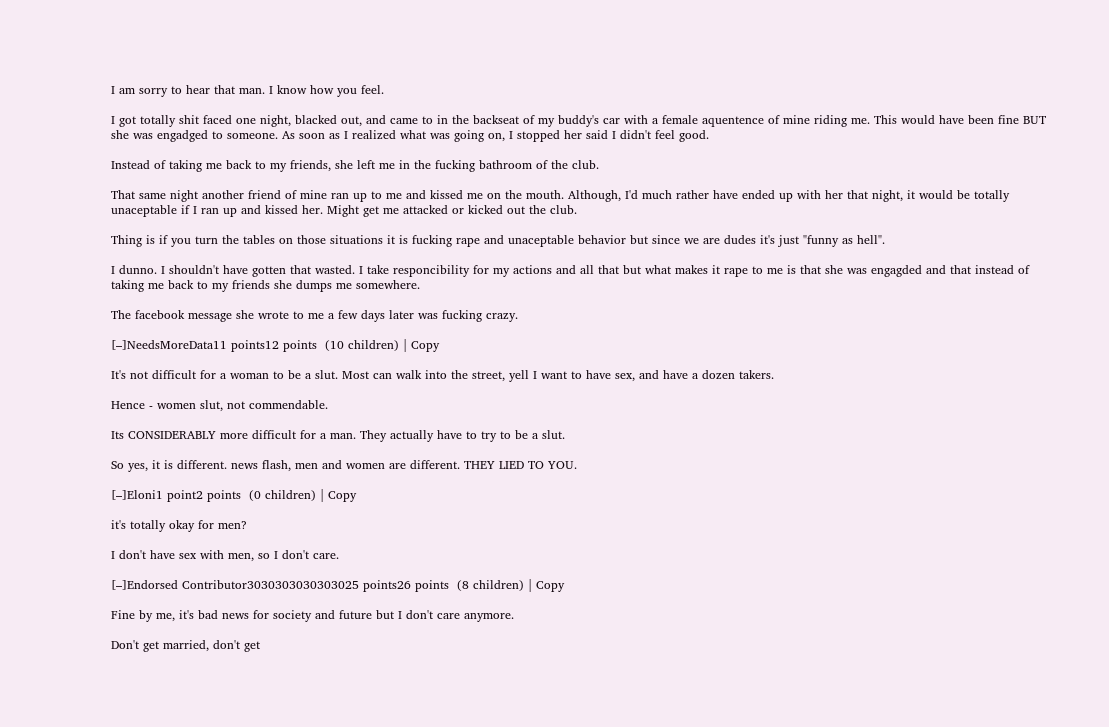I am sorry to hear that man. I know how you feel.

I got totally shit faced one night, blacked out, and came to in the backseat of my buddy's car with a female aquentence of mine riding me. This would have been fine BUT she was engadged to someone. As soon as I realized what was going on, I stopped her said I didn't feel good.

Instead of taking me back to my friends, she left me in the fucking bathroom of the club.

That same night another friend of mine ran up to me and kissed me on the mouth. Although, I'd much rather have ended up with her that night, it would be totally unaceptable if I ran up and kissed her. Might get me attacked or kicked out the club.

Thing is if you turn the tables on those situations it is fucking rape and unaceptable behavior but since we are dudes it's just "funny as hell".

I dunno. I shouldn't have gotten that wasted. I take responcibility for my actions and all that but what makes it rape to me is that she was engagded and that instead of taking me back to my friends she dumps me somewhere.

The facebook message she wrote to me a few days later was fucking crazy.

[–]NeedsMoreData11 points12 points  (10 children) | Copy

It's not difficult for a woman to be a slut. Most can walk into the street, yell I want to have sex, and have a dozen takers.

Hence - women slut, not commendable.

Its CONSIDERABLY more difficult for a man. They actually have to try to be a slut.

So yes, it is different. news flash, men and women are different. THEY LIED TO YOU.

[–]Eloni1 point2 points  (0 children) | Copy

it's totally okay for men?

I don't have sex with men, so I don't care.

[–]Endorsed Contributor3030303030303025 points26 points  (8 children) | Copy

Fine by me, it's bad news for society and future but I don't care anymore.

Don't get married, don't get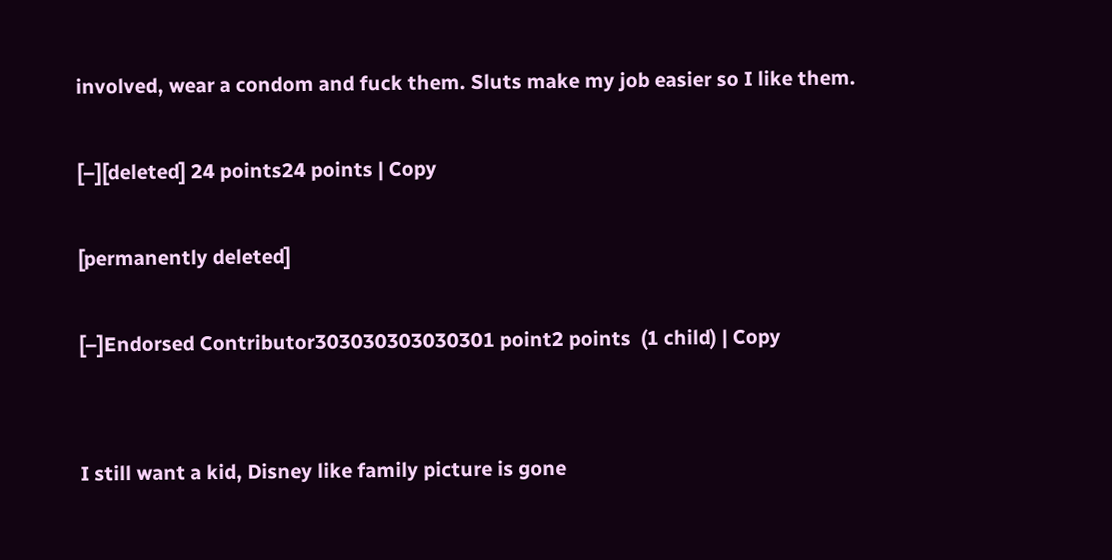involved, wear a condom and fuck them. Sluts make my job easier so I like them.

[–][deleted] 24 points24 points | Copy

[permanently deleted]

[–]Endorsed Contributor303030303030301 point2 points  (1 child) | Copy


I still want a kid, Disney like family picture is gone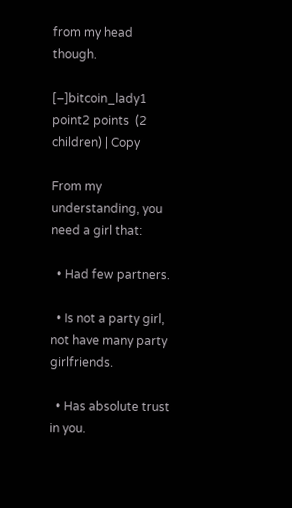from my head though.

[–]bitcoin_lady1 point2 points  (2 children) | Copy

From my understanding, you need a girl that:

  • Had few partners.

  • Is not a party girl, not have many party girlfriends.

  • Has absolute trust in you.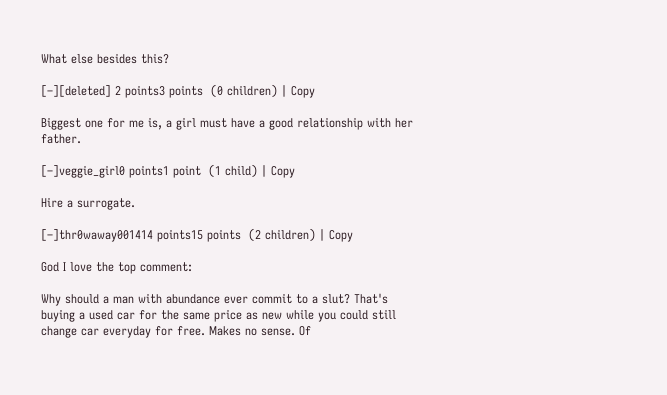What else besides this?

[–][deleted] 2 points3 points  (0 children) | Copy

Biggest one for me is, a girl must have a good relationship with her father.

[–]veggie_girl0 points1 point  (1 child) | Copy

Hire a surrogate.

[–]thr0waway001414 points15 points  (2 children) | Copy

God I love the top comment:

Why should a man with abundance ever commit to a slut? That's buying a used car for the same price as new while you could still change car everyday for free. Makes no sense. Of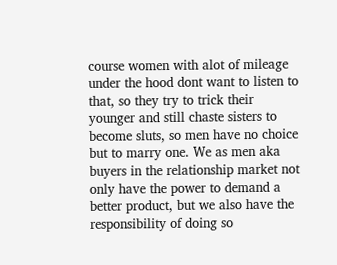course women with alot of mileage under the hood dont want to listen to that, so they try to trick their younger and still chaste sisters to become sluts, so men have no choice but to marry one. We as men aka buyers in the relationship market not only have the power to demand a better product, but we also have the responsibility of doing so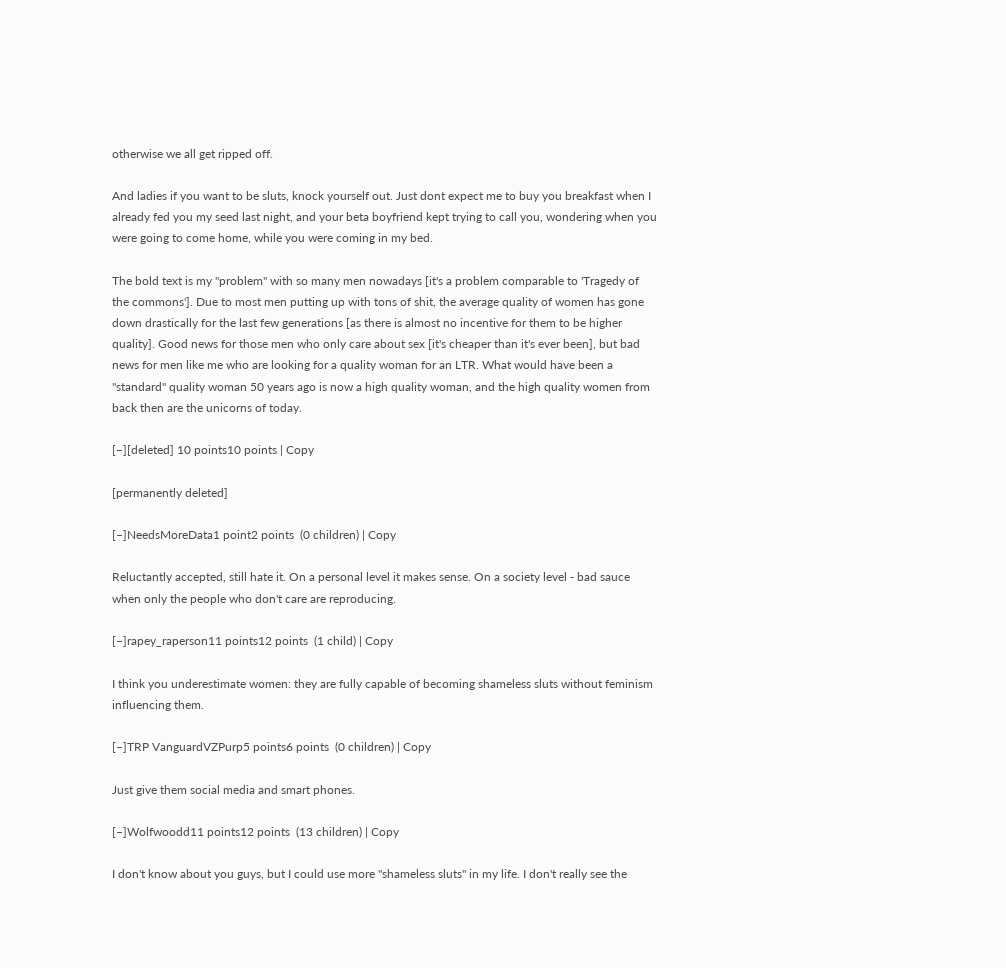otherwise we all get ripped off.

And ladies if you want to be sluts, knock yourself out. Just dont expect me to buy you breakfast when I already fed you my seed last night, and your beta boyfriend kept trying to call you, wondering when you were going to come home, while you were coming in my bed.

The bold text is my "problem" with so many men nowadays [it's a problem comparable to 'Tragedy of the commons']. Due to most men putting up with tons of shit, the average quality of women has gone down drastically for the last few generations [as there is almost no incentive for them to be higher quality]. Good news for those men who only care about sex [it's cheaper than it's ever been], but bad news for men like me who are looking for a quality woman for an LTR. What would have been a "standard" quality woman 50 years ago is now a high quality woman, and the high quality women from back then are the unicorns of today.

[–][deleted] 10 points10 points | Copy

[permanently deleted]

[–]NeedsMoreData1 point2 points  (0 children) | Copy

Reluctantly accepted, still hate it. On a personal level it makes sense. On a society level - bad sauce when only the people who don't care are reproducing.

[–]rapey_raperson11 points12 points  (1 child) | Copy

I think you underestimate women: they are fully capable of becoming shameless sluts without feminism influencing them.

[–]TRP VanguardVZPurp5 points6 points  (0 children) | Copy

Just give them social media and smart phones.

[–]Wolfwoodd11 points12 points  (13 children) | Copy

I don't know about you guys, but I could use more "shameless sluts" in my life. I don't really see the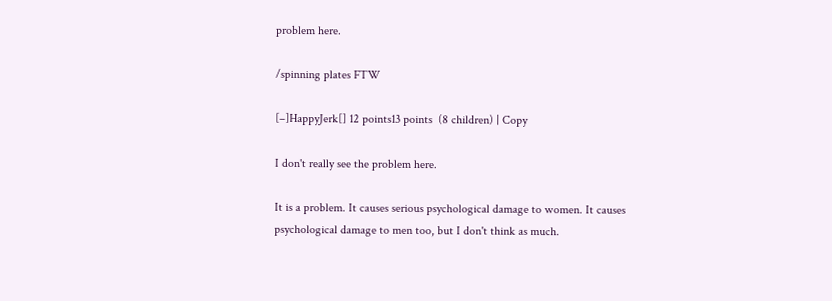problem here.

/spinning plates FTW

[–]HappyJerk[] 12 points13 points  (8 children) | Copy

I don't really see the problem here.

It is a problem. It causes serious psychological damage to women. It causes psychological damage to men too, but I don't think as much.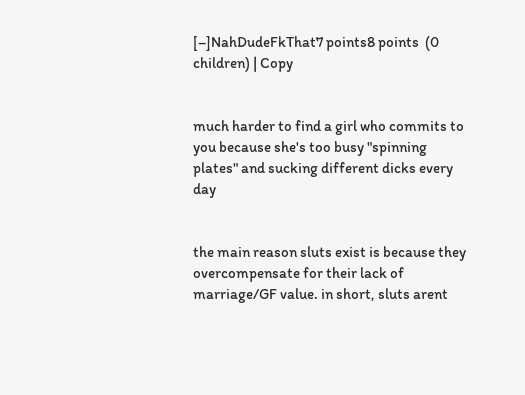[–]NahDudeFkThat7 points8 points  (0 children) | Copy


much harder to find a girl who commits to you because she's too busy "spinning plates" and sucking different dicks every day


the main reason sluts exist is because they overcompensate for their lack of marriage/GF value. in short, sluts arent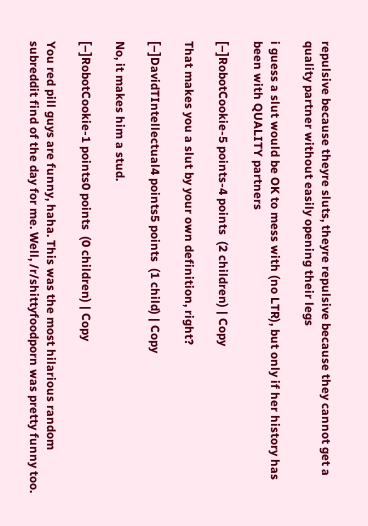repulsive because theyre sluts, theyre repulsive because they cannot get a quality partner without easily opening their legs

i guess a slut would be OK to mess with (no LTR), but only if her history has been with QUALITY partners

[–]RobotCookie-5 points-4 points  (2 children) | Copy

That makes you a slut by your own definition, right?

[–]DavidTIntellectual4 points5 points  (1 child) | Copy

No, it makes him a stud.

[–]RobotCookie-1 points0 points  (0 children) | Copy

You red pill guys are funny, haha. This was the most hilarious random subreddit find of the day for me. Well, /r/shittyfoodporn was pretty funny too.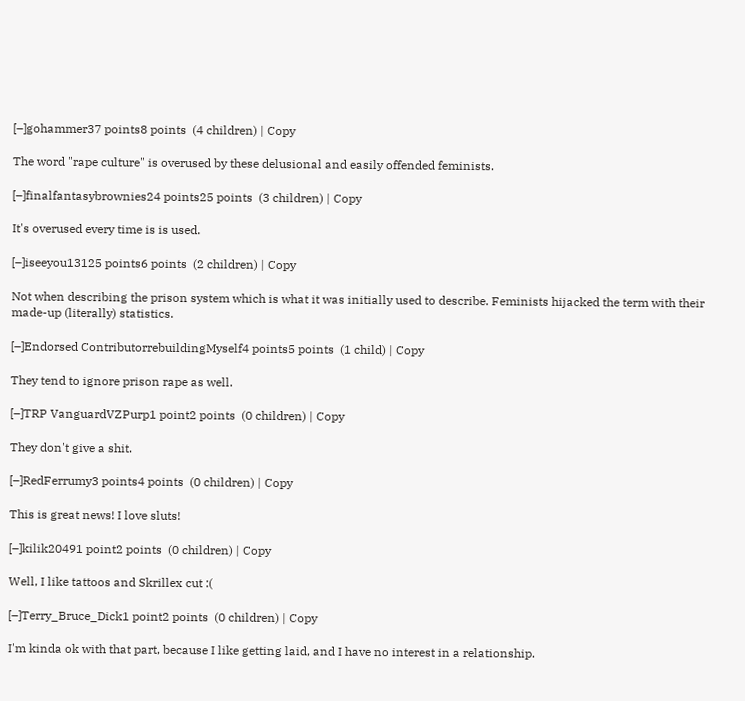[–]gohammer37 points8 points  (4 children) | Copy

The word "rape culture" is overused by these delusional and easily offended feminists.

[–]finalfantasybrownies24 points25 points  (3 children) | Copy

It's overused every time is is used.

[–]iseeyou13125 points6 points  (2 children) | Copy

Not when describing the prison system which is what it was initially used to describe. Feminists hijacked the term with their made-up (literally) statistics.

[–]Endorsed ContributorrebuildingMyself4 points5 points  (1 child) | Copy

They tend to ignore prison rape as well.

[–]TRP VanguardVZPurp1 point2 points  (0 children) | Copy

They don't give a shit.

[–]RedFerrumy3 points4 points  (0 children) | Copy

This is great news! I love sluts!

[–]kilik20491 point2 points  (0 children) | Copy

Well, I like tattoos and Skrillex cut :(

[–]Terry_Bruce_Dick1 point2 points  (0 children) | Copy

I'm kinda ok with that part, because I like getting laid, and I have no interest in a relationship.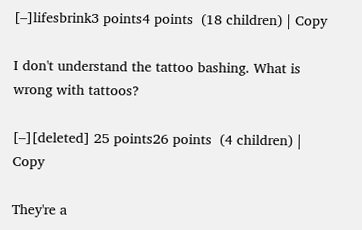[–]lifesbrink3 points4 points  (18 children) | Copy

I don't understand the tattoo bashing. What is wrong with tattoos?

[–][deleted] 25 points26 points  (4 children) | Copy

They're a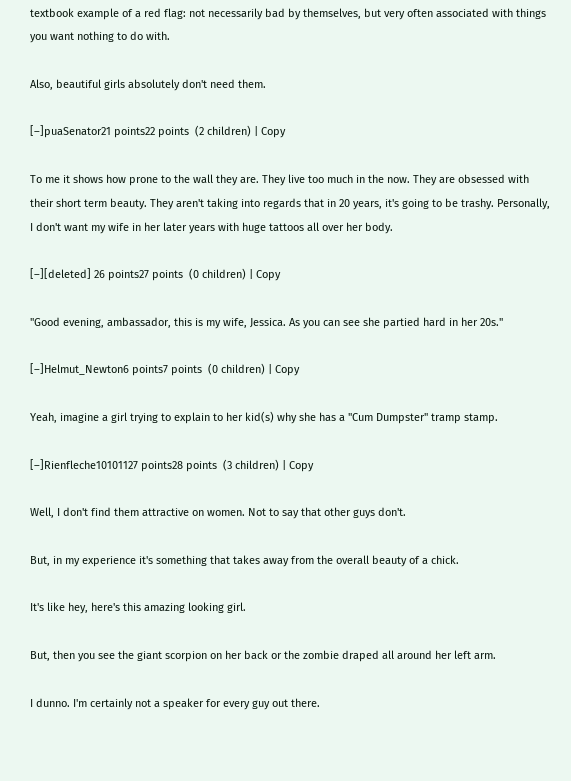textbook example of a red flag: not necessarily bad by themselves, but very often associated with things you want nothing to do with.

Also, beautiful girls absolutely don't need them.

[–]puaSenator21 points22 points  (2 children) | Copy

To me it shows how prone to the wall they are. They live too much in the now. They are obsessed with their short term beauty. They aren't taking into regards that in 20 years, it's going to be trashy. Personally, I don't want my wife in her later years with huge tattoos all over her body.

[–][deleted] 26 points27 points  (0 children) | Copy

"Good evening, ambassador, this is my wife, Jessica. As you can see she partied hard in her 20s."

[–]Helmut_Newton6 points7 points  (0 children) | Copy

Yeah, imagine a girl trying to explain to her kid(s) why she has a "Cum Dumpster" tramp stamp.

[–]Rienfleche10101127 points28 points  (3 children) | Copy

Well, I don't find them attractive on women. Not to say that other guys don't.

But, in my experience it's something that takes away from the overall beauty of a chick.

It's like hey, here's this amazing looking girl.

But, then you see the giant scorpion on her back or the zombie draped all around her left arm.

I dunno. I'm certainly not a speaker for every guy out there.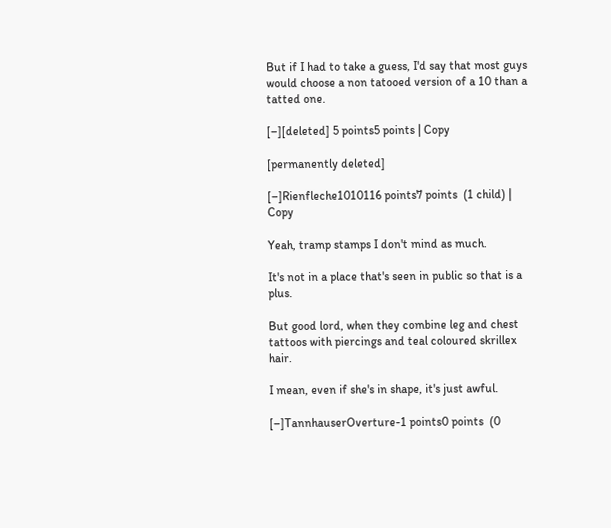But if I had to take a guess, I'd say that most guys would choose a non tatooed version of a 10 than a tatted one.

[–][deleted] 5 points5 points | Copy

[permanently deleted]

[–]Rienfleche1010116 points7 points  (1 child) | Copy

Yeah, tramp stamps I don't mind as much.

It's not in a place that's seen in public so that is a plus.

But good lord, when they combine leg and chest tattoos with piercings and teal coloured skrillex hair.

I mean, even if she's in shape, it's just awful.

[–]TannhauserOverture-1 points0 points  (0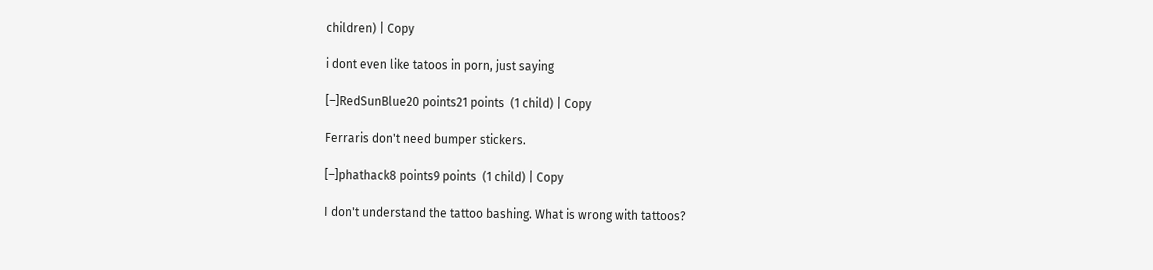children) | Copy

i dont even like tatoos in porn, just saying

[–]RedSunBlue20 points21 points  (1 child) | Copy

Ferraris don't need bumper stickers.

[–]phathack8 points9 points  (1 child) | Copy

I don't understand the tattoo bashing. What is wrong with tattoos?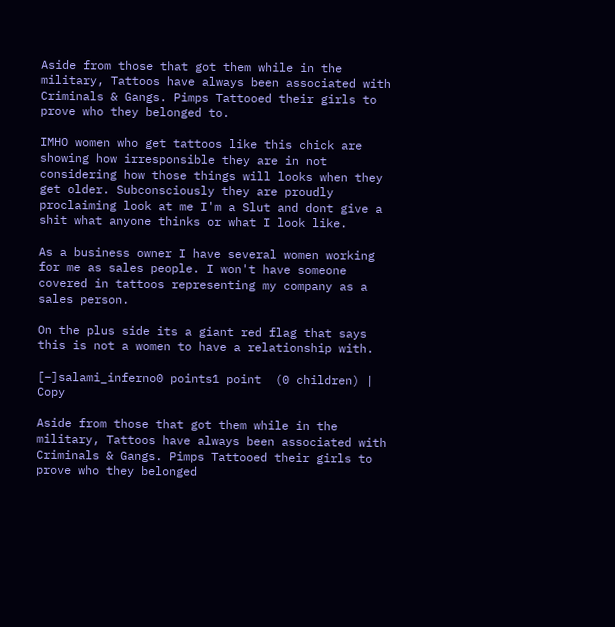Aside from those that got them while in the military, Tattoos have always been associated with Criminals & Gangs. Pimps Tattooed their girls to prove who they belonged to.

IMHO women who get tattoos like this chick are showing how irresponsible they are in not considering how those things will looks when they get older. Subconsciously they are proudly proclaiming look at me I'm a Slut and dont give a shit what anyone thinks or what I look like.

As a business owner I have several women working for me as sales people. I won't have someone covered in tattoos representing my company as a sales person.

On the plus side its a giant red flag that says this is not a women to have a relationship with.

[–]salami_inferno0 points1 point  (0 children) | Copy

Aside from those that got them while in the military, Tattoos have always been associated with Criminals & Gangs. Pimps Tattooed their girls to prove who they belonged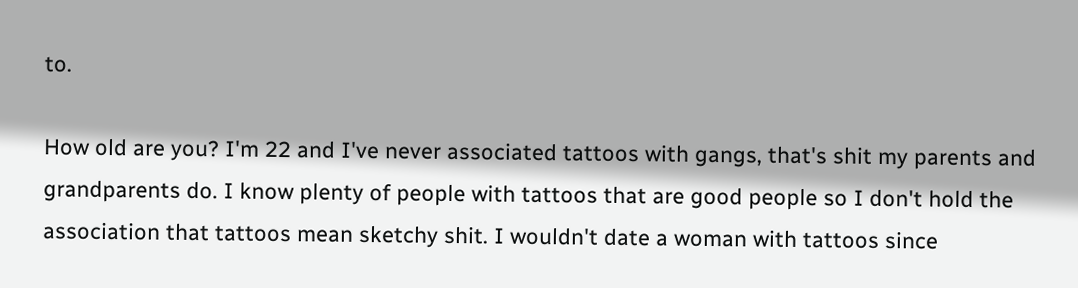to.

How old are you? I'm 22 and I've never associated tattoos with gangs, that's shit my parents and grandparents do. I know plenty of people with tattoos that are good people so I don't hold the association that tattoos mean sketchy shit. I wouldn't date a woman with tattoos since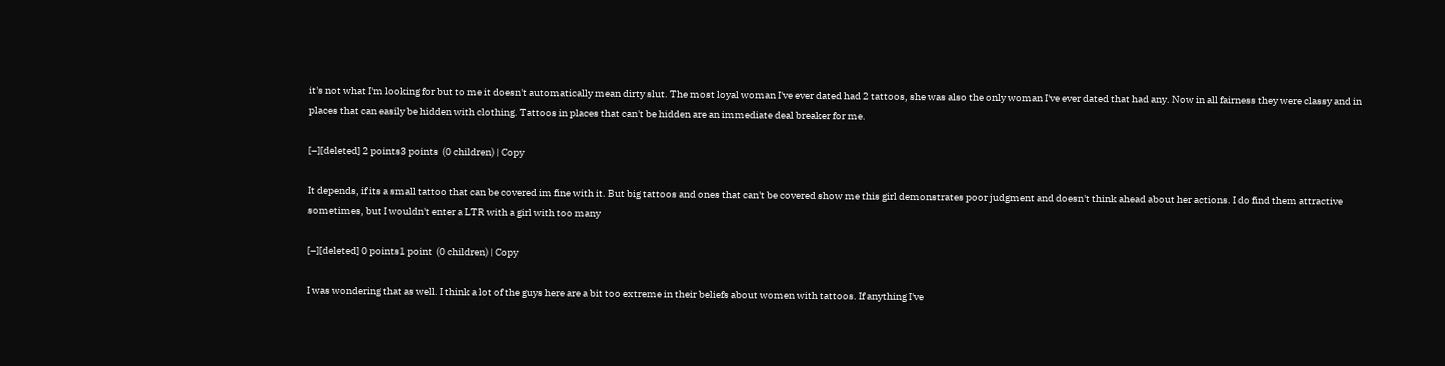it's not what I'm looking for but to me it doesn't automatically mean dirty slut. The most loyal woman I've ever dated had 2 tattoos, she was also the only woman I've ever dated that had any. Now in all fairness they were classy and in places that can easily be hidden with clothing. Tattoos in places that can't be hidden are an immediate deal breaker for me.

[–][deleted] 2 points3 points  (0 children) | Copy

It depends, if its a small tattoo that can be covered im fine with it. But big tattoos and ones that can't be covered show me this girl demonstrates poor judgment and doesn't think ahead about her actions. I do find them attractive sometimes, but I wouldn't enter a LTR with a girl with too many

[–][deleted] 0 points1 point  (0 children) | Copy

I was wondering that as well. I think a lot of the guys here are a bit too extreme in their beliefs about women with tattoos. If anything I've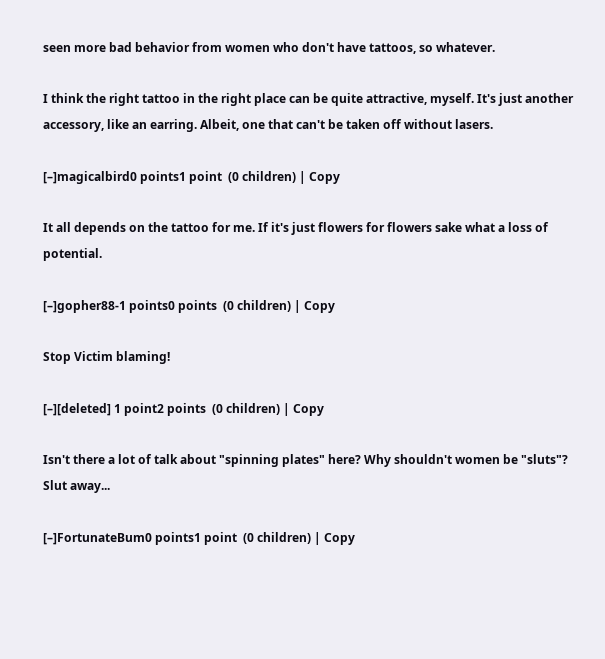seen more bad behavior from women who don't have tattoos, so whatever.

I think the right tattoo in the right place can be quite attractive, myself. It's just another accessory, like an earring. Albeit, one that can't be taken off without lasers.

[–]magicalbird0 points1 point  (0 children) | Copy

It all depends on the tattoo for me. If it's just flowers for flowers sake what a loss of potential.

[–]gopher88-1 points0 points  (0 children) | Copy

Stop Victim blaming!

[–][deleted] 1 point2 points  (0 children) | Copy

Isn't there a lot of talk about "spinning plates" here? Why shouldn't women be "sluts"? Slut away...

[–]FortunateBum0 points1 point  (0 children) | Copy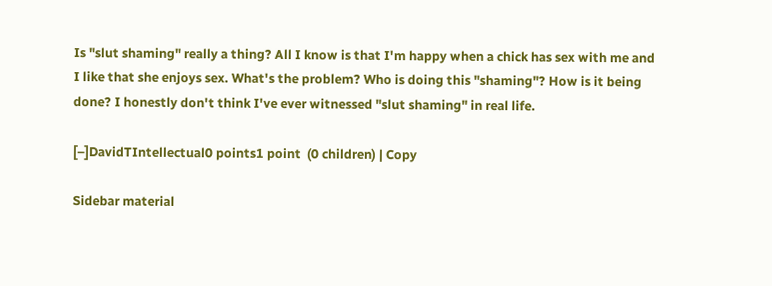Is "slut shaming" really a thing? All I know is that I'm happy when a chick has sex with me and I like that she enjoys sex. What's the problem? Who is doing this "shaming"? How is it being done? I honestly don't think I've ever witnessed "slut shaming" in real life.

[–]DavidTIntellectual0 points1 point  (0 children) | Copy

Sidebar material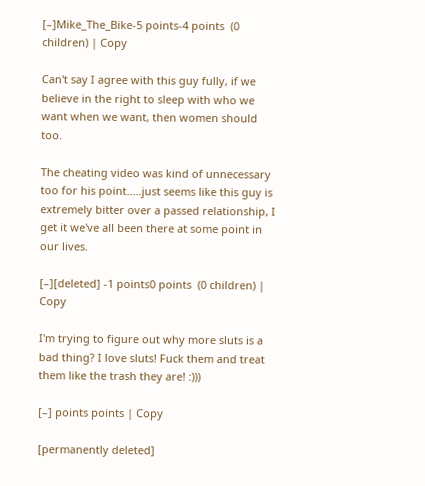[–]Mike_The_Bike-5 points-4 points  (0 children) | Copy

Can't say I agree with this guy fully, if we believe in the right to sleep with who we want when we want, then women should too.

The cheating video was kind of unnecessary too for his point.....just seems like this guy is extremely bitter over a passed relationship, I get it we've all been there at some point in our lives.

[–][deleted] -1 points0 points  (0 children) | Copy

I'm trying to figure out why more sluts is a bad thing? I love sluts! Fuck them and treat them like the trash they are! :)))

[–] points points | Copy

[permanently deleted]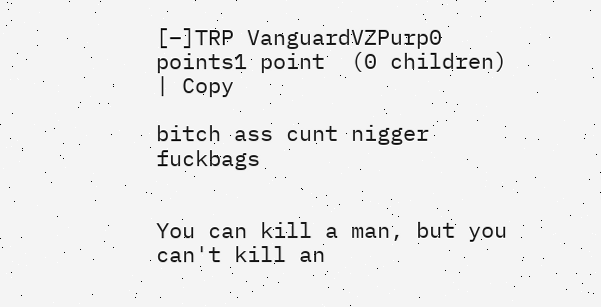[–]TRP VanguardVZPurp0 points1 point  (0 children) | Copy

bitch ass cunt nigger fuckbags


You can kill a man, but you can't kill an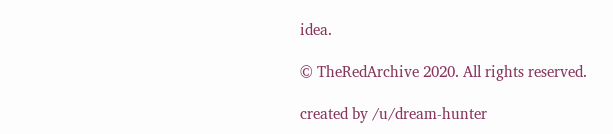idea.

© TheRedArchive 2020. All rights reserved.

created by /u/dream-hunter